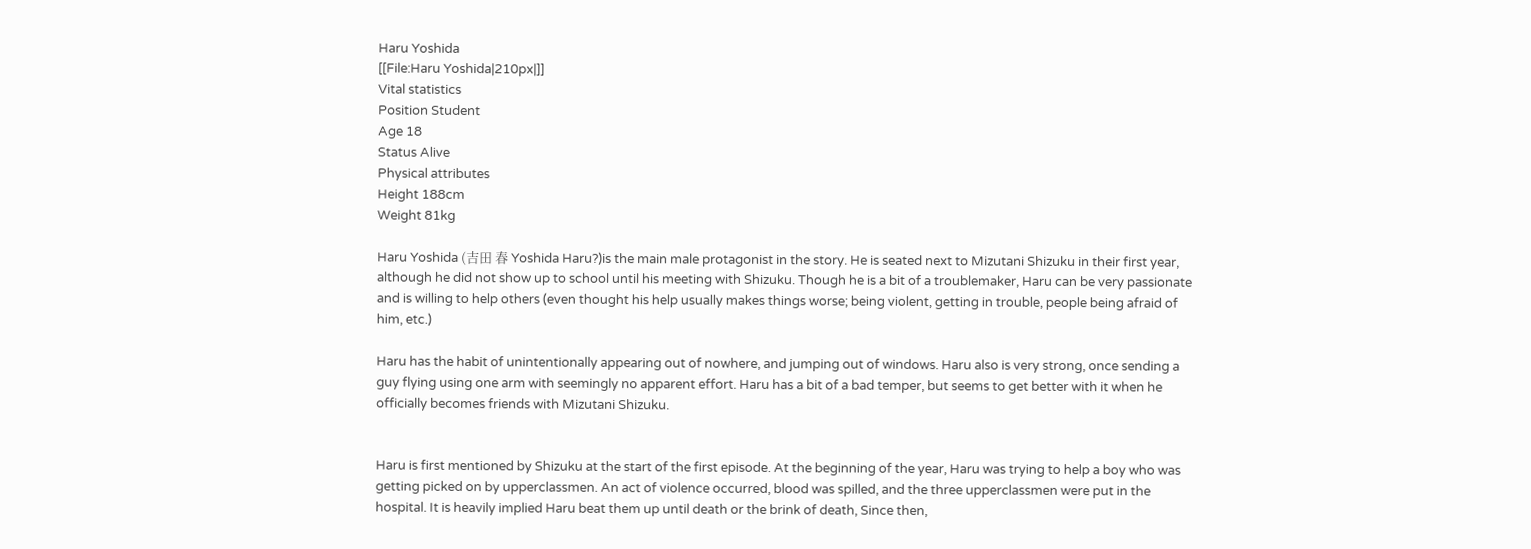Haru Yoshida
[[File:Haru Yoshida|210px|]]
Vital statistics
Position Student
Age 18
Status Alive
Physical attributes
Height 188cm
Weight 81kg

Haru Yoshida (吉田 春 Yoshida Haru?)is the main male protagonist in the story. He is seated next to Mizutani Shizuku in their first year, although he did not show up to school until his meeting with Shizuku. Though he is a bit of a troublemaker, Haru can be very passionate and is willing to help others (even thought his help usually makes things worse; being violent, getting in trouble, people being afraid of him, etc.)

Haru has the habit of unintentionally appearing out of nowhere, and jumping out of windows. Haru also is very strong, once sending a guy flying using one arm with seemingly no apparent effort. Haru has a bit of a bad temper, but seems to get better with it when he officially becomes friends with Mizutani Shizuku.


Haru is first mentioned by Shizuku at the start of the first episode. At the beginning of the year, Haru was trying to help a boy who was getting picked on by upperclassmen. An act of violence occurred, blood was spilled, and the three upperclassmen were put in the hospital. It is heavily implied Haru beat them up until death or the brink of death, Since then,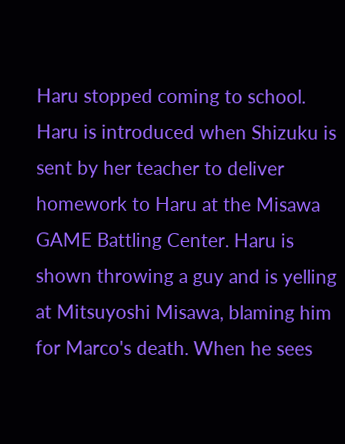Haru stopped coming to school. Haru is introduced when Shizuku is sent by her teacher to deliver homework to Haru at the Misawa GAME Battling Center. Haru is shown throwing a guy and is yelling at Mitsuyoshi Misawa, blaming him for Marco's death. When he sees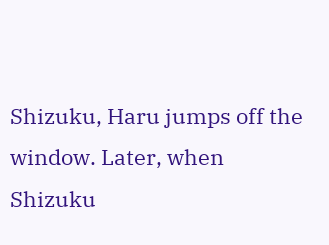Shizuku, Haru jumps off the window. Later, when Shizuku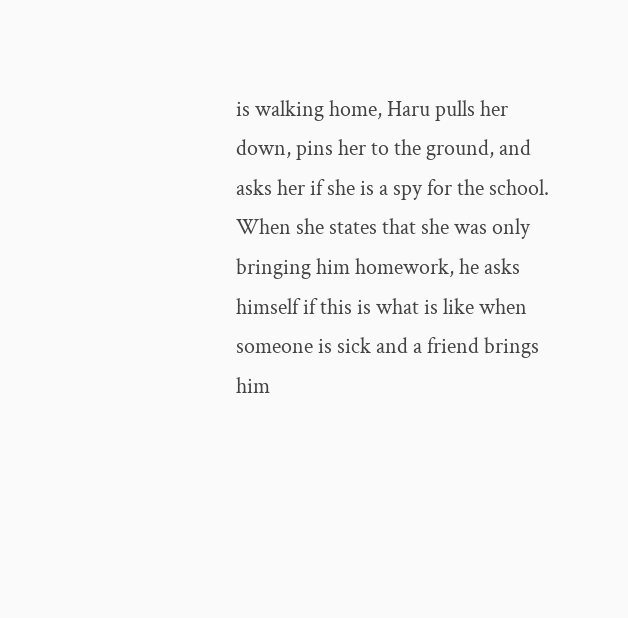is walking home, Haru pulls her down, pins her to the ground, and asks her if she is a spy for the school. When she states that she was only bringing him homework, he asks himself if this is what is like when someone is sick and a friend brings him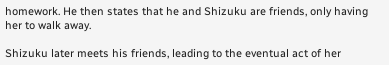homework. He then states that he and Shizuku are friends, only having her to walk away.

Shizuku later meets his friends, leading to the eventual act of her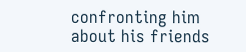confronting him about his friends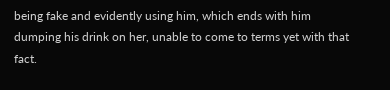being fake and evidently using him, which ends with him dumping his drink on her, unable to come to terms yet with that fact.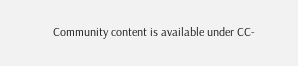Community content is available under CC-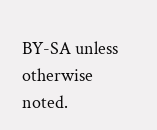BY-SA unless otherwise noted.